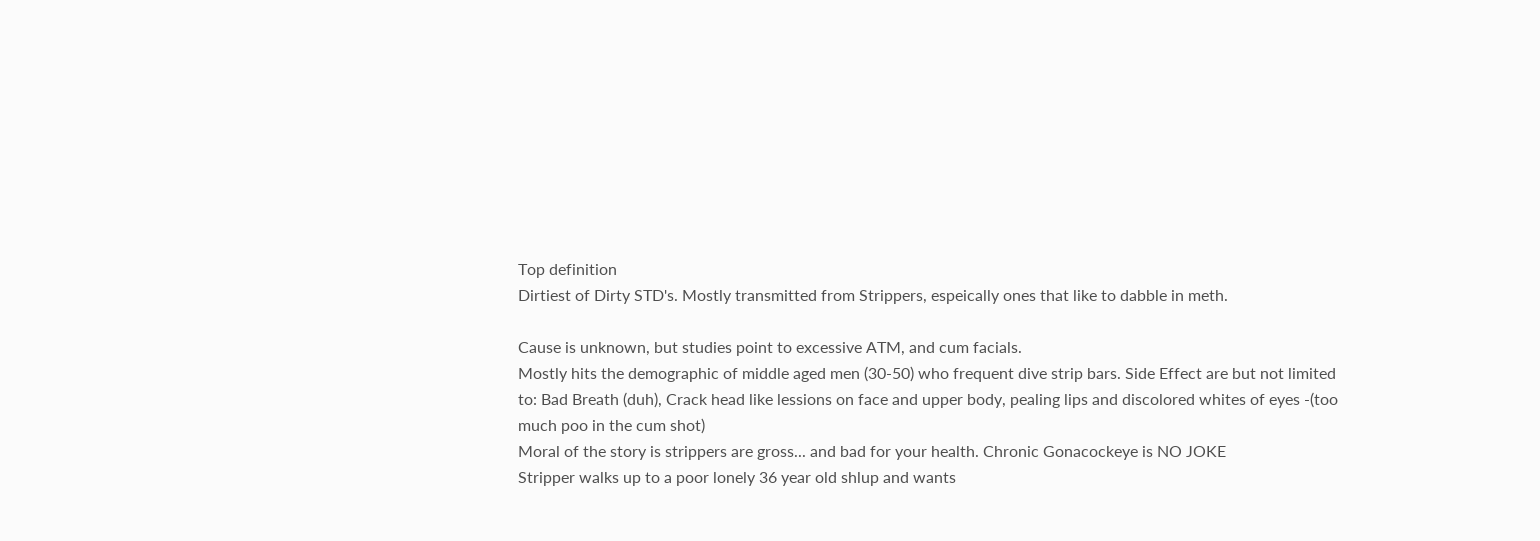Top definition
Dirtiest of Dirty STD's. Mostly transmitted from Strippers, espeically ones that like to dabble in meth.

Cause is unknown, but studies point to excessive ATM, and cum facials.
Mostly hits the demographic of middle aged men (30-50) who frequent dive strip bars. Side Effect are but not limited to: Bad Breath (duh), Crack head like lessions on face and upper body, pealing lips and discolored whites of eyes -(too much poo in the cum shot)
Moral of the story is strippers are gross... and bad for your health. Chronic Gonacockeye is NO JOKE
Stripper walks up to a poor lonely 36 year old shlup and wants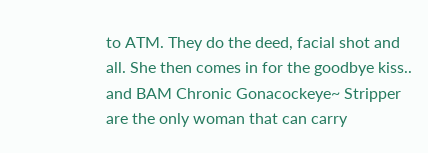to ATM. They do the deed, facial shot and all. She then comes in for the goodbye kiss.. and BAM Chronic Gonacockeye~ Stripper are the only woman that can carry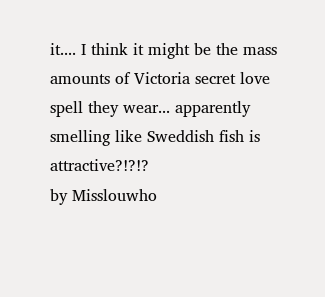it.... I think it might be the mass amounts of Victoria secret love spell they wear... apparently smelling like Sweddish fish is attractive?!?!?
by Misslouwho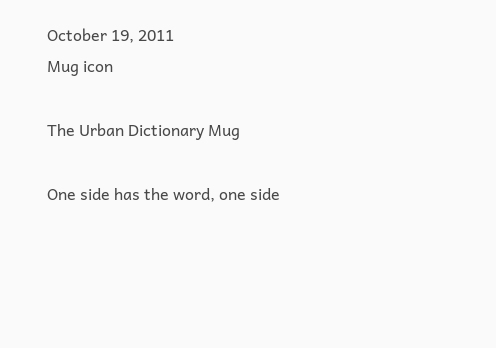October 19, 2011
Mug icon

The Urban Dictionary Mug

One side has the word, one side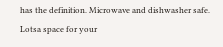has the definition. Microwave and dishwasher safe. Lotsa space for your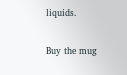liquids.

Buy the mug